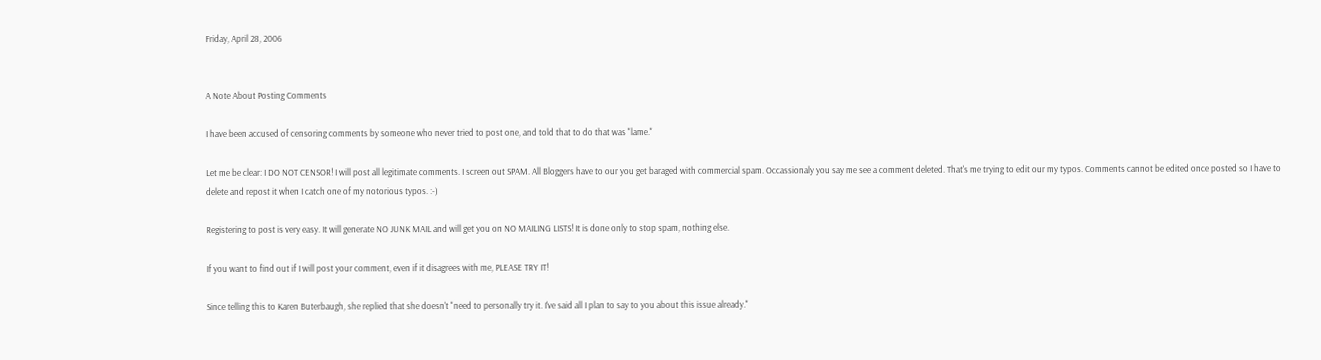Friday, April 28, 2006


A Note About Posting Comments

I have been accused of censoring comments by someone who never tried to post one, and told that to do that was "lame."

Let me be clear: I DO NOT CENSOR! I will post all legitimate comments. I screen out SPAM. All Bloggers have to our you get baraged with commercial spam. Occassionaly you say me see a comment deleted. That's me trying to edit our my typos. Comments cannot be edited once posted so I have to delete and repost it when I catch one of my notorious typos. :-)

Registering to post is very easy. It will generate NO JUNK MAIL and will get you on NO MAILING LISTS! It is done only to stop spam, nothing else.

If you want to find out if I will post your comment, even if it disagrees with me, PLEASE TRY IT!

Since telling this to Karen Buterbaugh, she replied that she doesn't "need to personally try it. I've said all I plan to say to you about this issue already."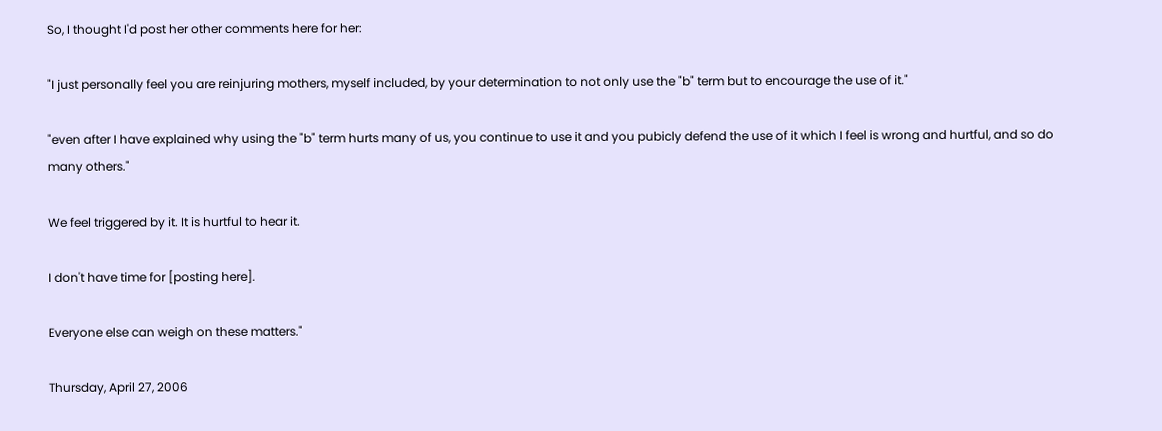So, I thought I'd post her other comments here for her:

"I just personally feel you are reinjuring mothers, myself included, by your determination to not only use the "b" term but to encourage the use of it."

"even after I have explained why using the "b" term hurts many of us, you continue to use it and you pubicly defend the use of it which I feel is wrong and hurtful, and so do many others."

We feel triggered by it. It is hurtful to hear it.

I don't have time for [posting here].

Everyone else can weigh on these matters."

Thursday, April 27, 2006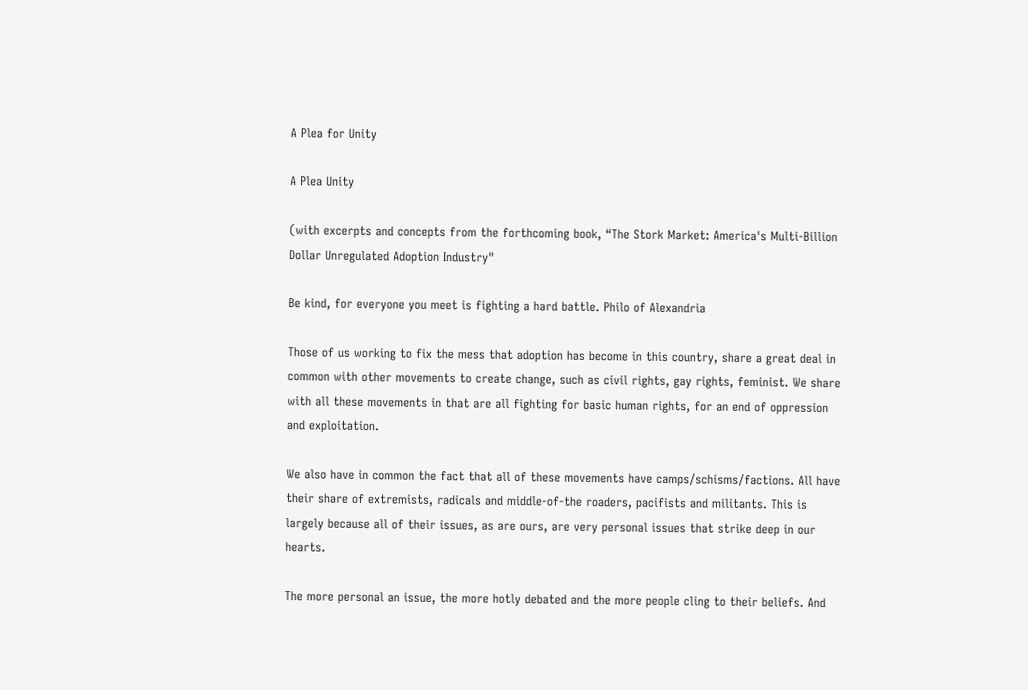A Plea for Unity

A Plea Unity

(with excerpts and concepts from the forthcoming book, “The Stork Market: America's Multi-Billion Dollar Unregulated Adoption Industry"

Be kind, for everyone you meet is fighting a hard battle. Philo of Alexandria

Those of us working to fix the mess that adoption has become in this country, share a great deal in common with other movements to create change, such as civil rights, gay rights, feminist. We share with all these movements in that are all fighting for basic human rights, for an end of oppression and exploitation.

We also have in common the fact that all of these movements have camps/schisms/factions. All have their share of extremists, radicals and middle-of-the roaders, pacifists and militants. This is largely because all of their issues, as are ours, are very personal issues that strike deep in our hearts.

The more personal an issue, the more hotly debated and the more people cling to their beliefs. And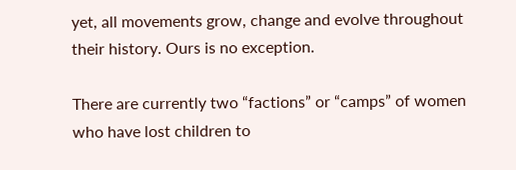yet, all movements grow, change and evolve throughout their history. Ours is no exception.

There are currently two “factions” or “camps” of women who have lost children to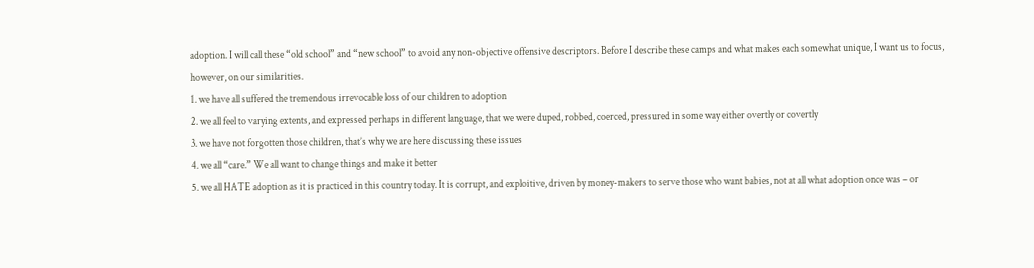adoption. I will call these “old school” and “new school” to avoid any non-objective offensive descriptors. Before I describe these camps and what makes each somewhat unique, I want us to focus, however, on our similarities.
1. we have all suffered the tremendous irrevocable loss of our children to adoption
2. we all feel to varying extents, and expressed perhaps in different language, that we were duped, robbed, coerced, pressured in some way either overtly or covertly
3. we have not forgotten those children, that’s why we are here discussing these issues
4. we all “care.” We all want to change things and make it better
5. we all HATE adoption as it is practiced in this country today. It is corrupt, and exploitive, driven by money-makers to serve those who want babies, not at all what adoption once was – or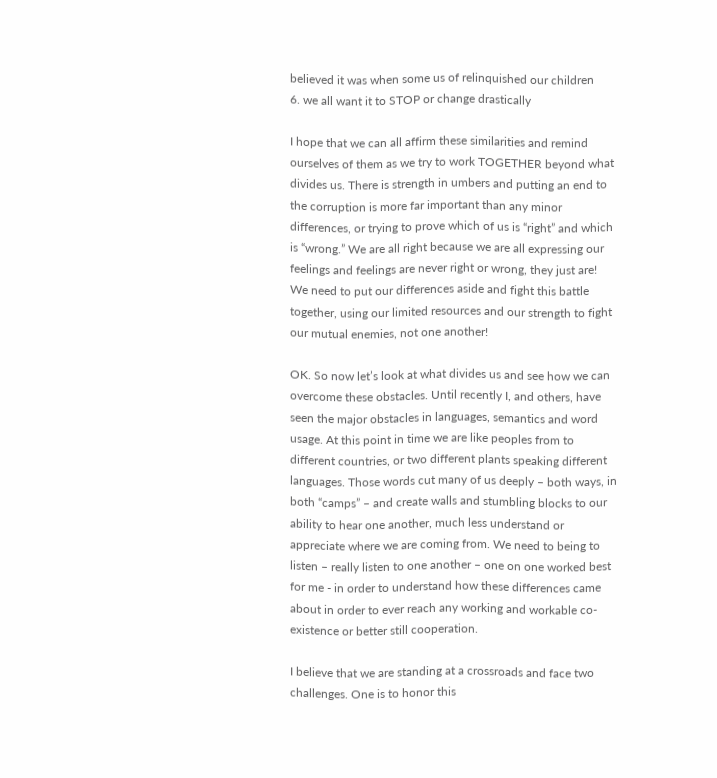believed it was when some us of relinquished our children
6. we all want it to STOP or change drastically

I hope that we can all affirm these similarities and remind ourselves of them as we try to work TOGETHER beyond what divides us. There is strength in umbers and putting an end to the corruption is more far important than any minor differences, or trying to prove which of us is “right” and which is “wrong.” We are all right because we are all expressing our feelings and feelings are never right or wrong, they just are! We need to put our differences aside and fight this battle together, using our limited resources and our strength to fight our mutual enemies, not one another!

OK. So now let’s look at what divides us and see how we can overcome these obstacles. Until recently I, and others, have seen the major obstacles in languages, semantics and word usage. At this point in time we are like peoples from to different countries, or two different plants speaking different languages. Those words cut many of us deeply – both ways, in both “camps” – and create walls and stumbling blocks to our ability to hear one another, much less understand or appreciate where we are coming from. We need to being to listen – really listen to one another – one on one worked best for me - in order to understand how these differences came about in order to ever reach any working and workable co-existence or better still cooperation.

I believe that we are standing at a crossroads and face two challenges. One is to honor this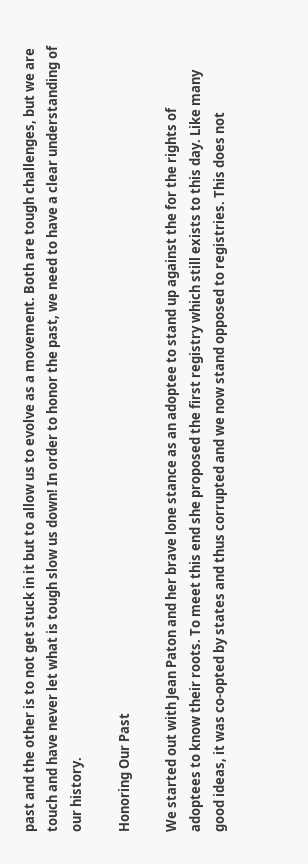past and the other is to not get stuck in it but to allow us to evolve as a movement. Both are tough challenges, but we are touch and have never let what is tough slow us down! In order to honor the past, we need to have a clear understanding of our history.

Honoring Our Past

We started out with Jean Paton and her brave lone stance as an adoptee to stand up against the for the rights of adoptees to know their roots. To meet this end she proposed the first registry which still exists to this day. Like many good ideas, it was co-opted by states and thus corrupted and we now stand opposed to registries. This does not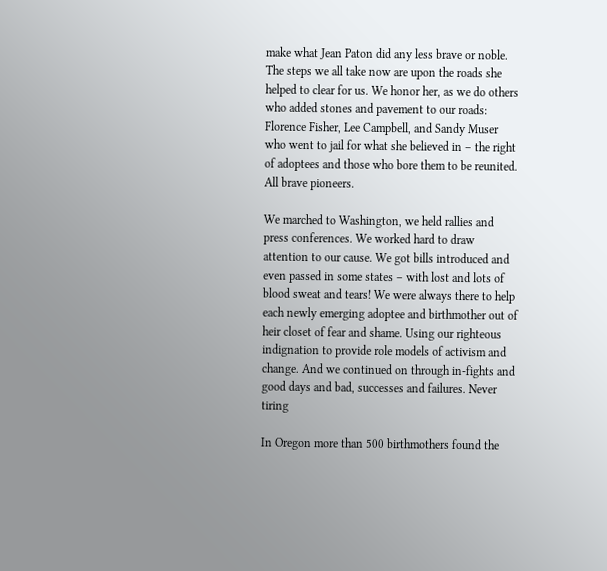make what Jean Paton did any less brave or noble. The steps we all take now are upon the roads she helped to clear for us. We honor her, as we do others who added stones and pavement to our roads: Florence Fisher, Lee Campbell, and Sandy Muser who went to jail for what she believed in – the right of adoptees and those who bore them to be reunited. All brave pioneers.

We marched to Washington, we held rallies and press conferences. We worked hard to draw attention to our cause. We got bills introduced and even passed in some states – with lost and lots of blood sweat and tears! We were always there to help each newly emerging adoptee and birthmother out of heir closet of fear and shame. Using our righteous indignation to provide role models of activism and change. And we continued on through in-fights and good days and bad, successes and failures. Never tiring

In Oregon more than 500 birthmothers found the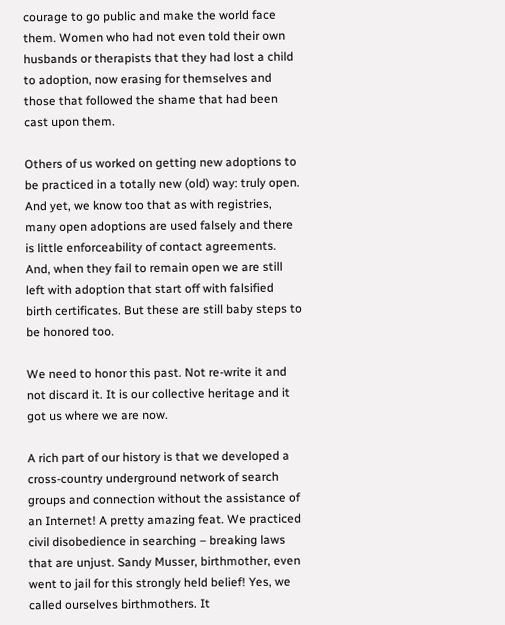courage to go public and make the world face them. Women who had not even told their own husbands or therapists that they had lost a child to adoption, now erasing for themselves and those that followed the shame that had been cast upon them.

Others of us worked on getting new adoptions to be practiced in a totally new (old) way: truly open. And yet, we know too that as with registries, many open adoptions are used falsely and there is little enforceability of contact agreements. And, when they fail to remain open we are still left with adoption that start off with falsified birth certificates. But these are still baby steps to be honored too.

We need to honor this past. Not re-write it and not discard it. It is our collective heritage and it got us where we are now.

A rich part of our history is that we developed a cross-country underground network of search groups and connection without the assistance of an Internet! A pretty amazing feat. We practiced civil disobedience in searching – breaking laws that are unjust. Sandy Musser, birthmother, even went to jail for this strongly held belief! Yes, we called ourselves birthmothers. It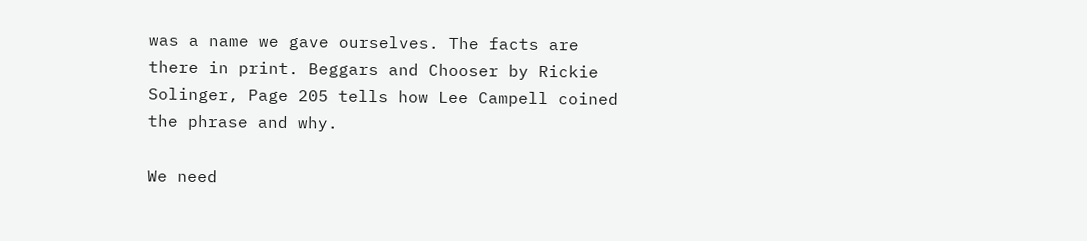was a name we gave ourselves. The facts are there in print. Beggars and Chooser by Rickie Solinger, Page 205 tells how Lee Campell coined the phrase and why.

We need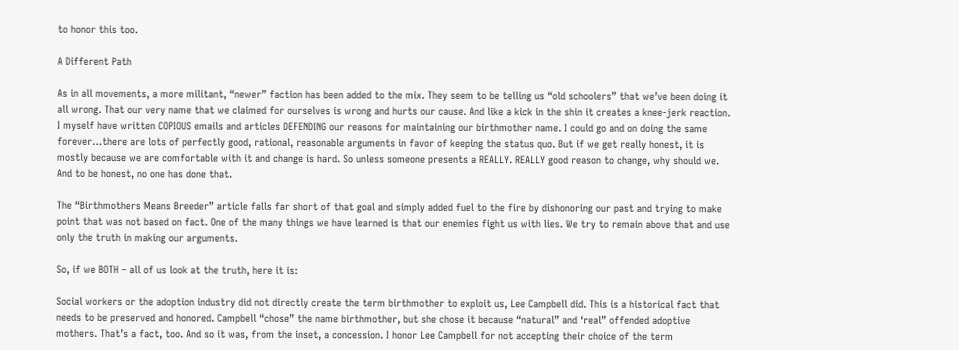to honor this too.

A Different Path

As in all movements, a more militant, “newer” faction has been added to the mix. They seem to be telling us “old schoolers” that we’ve been doing it all wrong. That our very name that we claimed for ourselves is wrong and hurts our cause. And like a kick in the shin it creates a knee-jerk reaction. I myself have written COPIOUS emails and articles DEFENDING our reasons for maintaining our birthmother name. I could go and on doing the same forever…there are lots of perfectly good, rational, reasonable arguments in favor of keeping the status quo. But if we get really honest, it is mostly because we are comfortable with it and change is hard. So unless someone presents a REALLY. REALLY good reason to change, why should we. And to be honest, no one has done that.

The “Birthmothers Means Breeder” article falls far short of that goal and simply added fuel to the fire by dishonoring our past and trying to make point that was not based on fact. One of the many things we have learned is that our enemies fight us with lies. We try to remain above that and use only the truth in making our arguments.

So, if we BOTH – all of us look at the truth, here it is:

Social workers or the adoption industry did not directly create the term birthmother to exploit us, Lee Campbell did. This is a historical fact that needs to be preserved and honored. Campbell “chose” the name birthmother, but she chose it because “natural” and ‘real” offended adoptive mothers. That’s a fact, too. And so it was, from the inset, a concession. I honor Lee Campbell for not accepting their choice of the term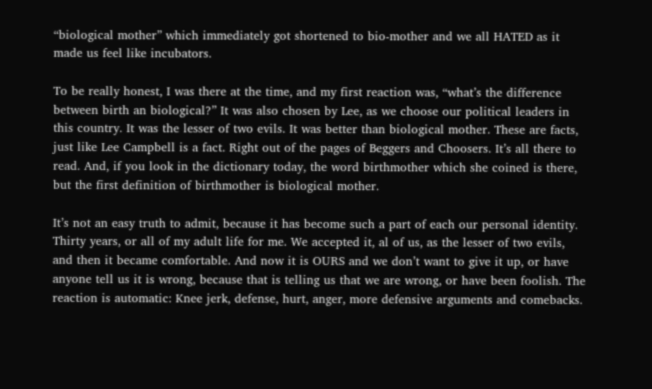“biological mother” which immediately got shortened to bio-mother and we all HATED as it made us feel like incubators.

To be really honest, I was there at the time, and my first reaction was, “what’s the difference between birth an biological?” It was also chosen by Lee, as we choose our political leaders in this country. It was the lesser of two evils. It was better than biological mother. These are facts, just like Lee Campbell is a fact. Right out of the pages of Beggers and Choosers. It’s all there to read. And, if you look in the dictionary today, the word birthmother which she coined is there, but the first definition of birthmother is biological mother.

It’s not an easy truth to admit, because it has become such a part of each our personal identity. Thirty years, or all of my adult life for me. We accepted it, al of us, as the lesser of two evils, and then it became comfortable. And now it is OURS and we don’t want to give it up, or have anyone tell us it is wrong, because that is telling us that we are wrong, or have been foolish. The reaction is automatic: Knee jerk, defense, hurt, anger, more defensive arguments and comebacks.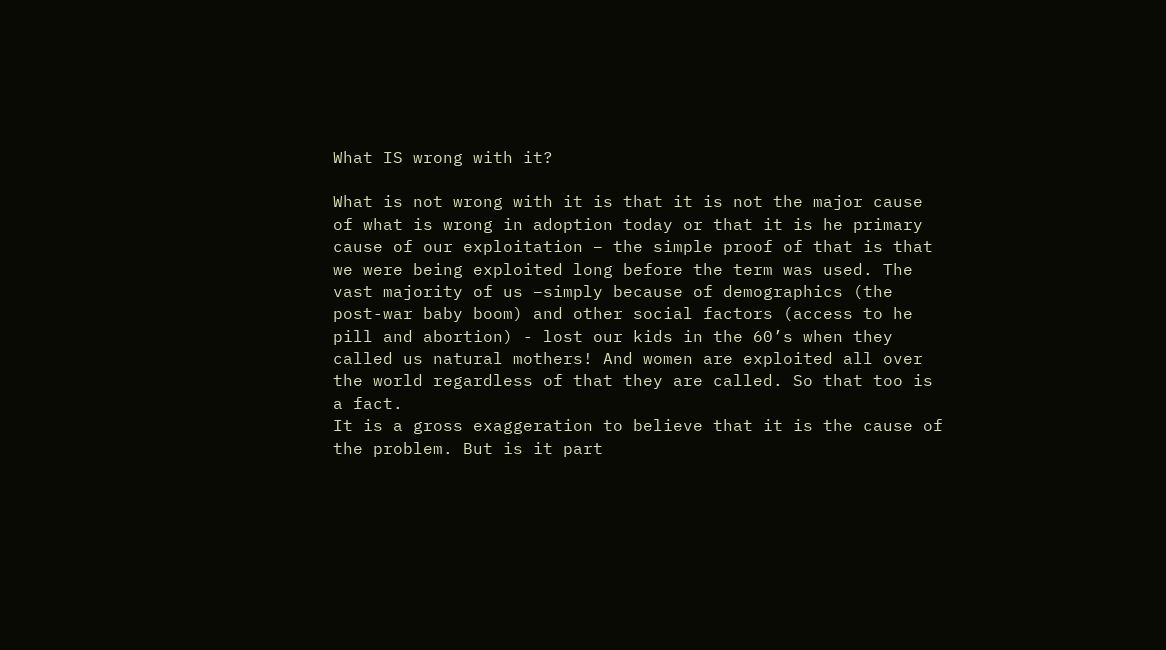What IS wrong with it?

What is not wrong with it is that it is not the major cause of what is wrong in adoption today or that it is he primary cause of our exploitation – the simple proof of that is that we were being exploited long before the term was used. The vast majority of us –simply because of demographics (the post-war baby boom) and other social factors (access to he pill and abortion) - lost our kids in the 60’s when they called us natural mothers! And women are exploited all over the world regardless of that they are called. So that too is a fact.
It is a gross exaggeration to believe that it is the cause of the problem. But is it part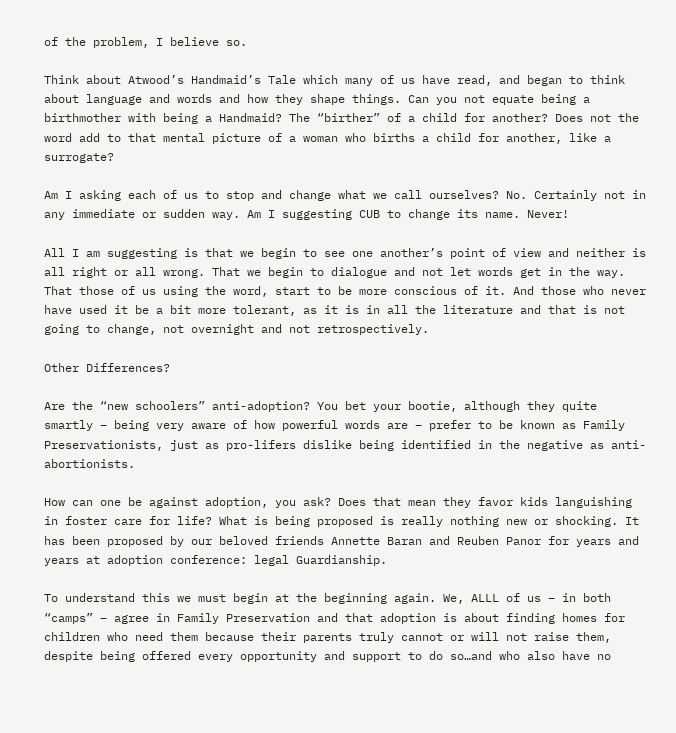of the problem, I believe so.

Think about Atwood’s Handmaid’s Tale which many of us have read, and began to think about language and words and how they shape things. Can you not equate being a birthmother with being a Handmaid? The “birther” of a child for another? Does not the word add to that mental picture of a woman who births a child for another, like a surrogate?

Am I asking each of us to stop and change what we call ourselves? No. Certainly not in any immediate or sudden way. Am I suggesting CUB to change its name. Never!

All I am suggesting is that we begin to see one another’s point of view and neither is all right or all wrong. That we begin to dialogue and not let words get in the way. That those of us using the word, start to be more conscious of it. And those who never have used it be a bit more tolerant, as it is in all the literature and that is not going to change, not overnight and not retrospectively.

Other Differences?

Are the “new schoolers” anti-adoption? You bet your bootie, although they quite smartly – being very aware of how powerful words are – prefer to be known as Family Preservationists, just as pro-lifers dislike being identified in the negative as anti-abortionists.

How can one be against adoption, you ask? Does that mean they favor kids languishing in foster care for life? What is being proposed is really nothing new or shocking. It has been proposed by our beloved friends Annette Baran and Reuben Panor for years and years at adoption conference: legal Guardianship.

To understand this we must begin at the beginning again. We, ALLL of us – in both “camps” – agree in Family Preservation and that adoption is about finding homes for children who need them because their parents truly cannot or will not raise them, despite being offered every opportunity and support to do so…and who also have no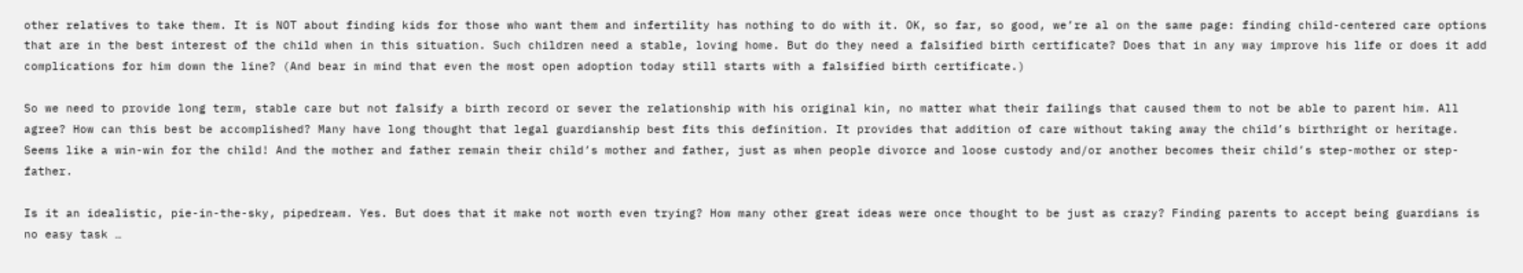other relatives to take them. It is NOT about finding kids for those who want them and infertility has nothing to do with it. OK, so far, so good, we’re al on the same page: finding child-centered care options that are in the best interest of the child when in this situation. Such children need a stable, loving home. But do they need a falsified birth certificate? Does that in any way improve his life or does it add complications for him down the line? (And bear in mind that even the most open adoption today still starts with a falsified birth certificate.)

So we need to provide long term, stable care but not falsify a birth record or sever the relationship with his original kin, no matter what their failings that caused them to not be able to parent him. All agree? How can this best be accomplished? Many have long thought that legal guardianship best fits this definition. It provides that addition of care without taking away the child’s birthright or heritage. Seems like a win-win for the child! And the mother and father remain their child’s mother and father, just as when people divorce and loose custody and/or another becomes their child’s step-mother or step-father.

Is it an idealistic, pie-in-the-sky, pipedream. Yes. But does that it make not worth even trying? How many other great ideas were once thought to be just as crazy? Finding parents to accept being guardians is no easy task …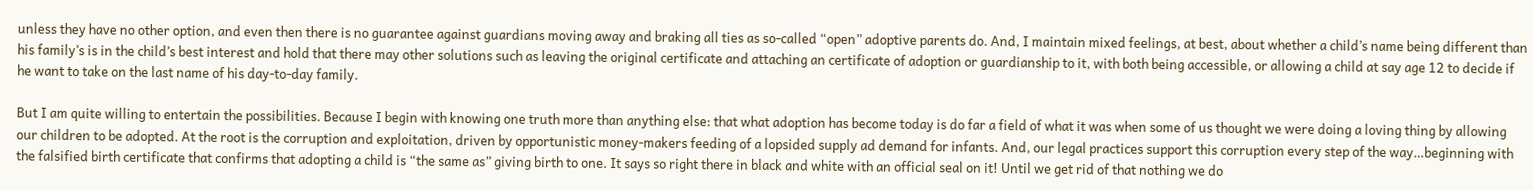unless they have no other option, and even then there is no guarantee against guardians moving away and braking all ties as so-called “open” adoptive parents do. And, I maintain mixed feelings, at best, about whether a child’s name being different than his family’s is in the child’s best interest and hold that there may other solutions such as leaving the original certificate and attaching an certificate of adoption or guardianship to it, with both being accessible, or allowing a child at say age 12 to decide if he want to take on the last name of his day-to-day family.

But I am quite willing to entertain the possibilities. Because I begin with knowing one truth more than anything else: that what adoption has become today is do far a field of what it was when some of us thought we were doing a loving thing by allowing our children to be adopted. At the root is the corruption and exploitation, driven by opportunistic money-makers feeding of a lopsided supply ad demand for infants. And, our legal practices support this corruption every step of the way…beginning with the falsified birth certificate that confirms that adopting a child is “the same as” giving birth to one. It says so right there in black and white with an official seal on it! Until we get rid of that nothing we do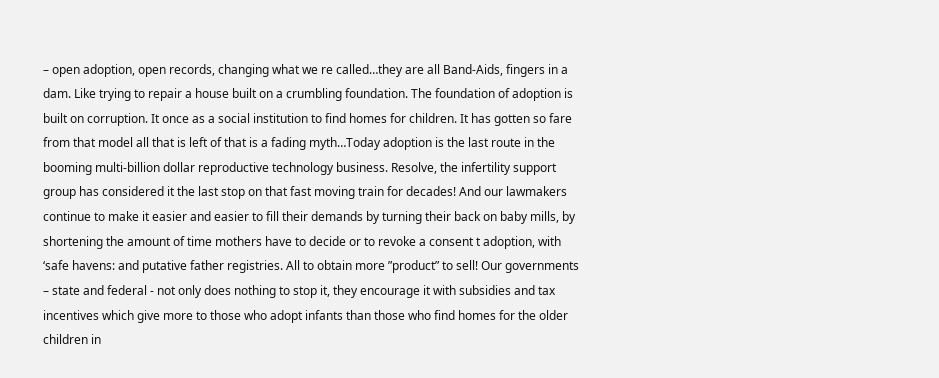– open adoption, open records, changing what we re called…they are all Band-Aids, fingers in a dam. Like trying to repair a house built on a crumbling foundation. The foundation of adoption is built on corruption. It once as a social institution to find homes for children. It has gotten so fare from that model all that is left of that is a fading myth…Today adoption is the last route in the booming multi-billion dollar reproductive technology business. Resolve, the infertility support group has considered it the last stop on that fast moving train for decades! And our lawmakers continue to make it easier and easier to fill their demands by turning their back on baby mills, by shortening the amount of time mothers have to decide or to revoke a consent t adoption, with ‘safe havens: and putative father registries. All to obtain more ”product” to sell! Our governments – state and federal - not only does nothing to stop it, they encourage it with subsidies and tax incentives which give more to those who adopt infants than those who find homes for the older children in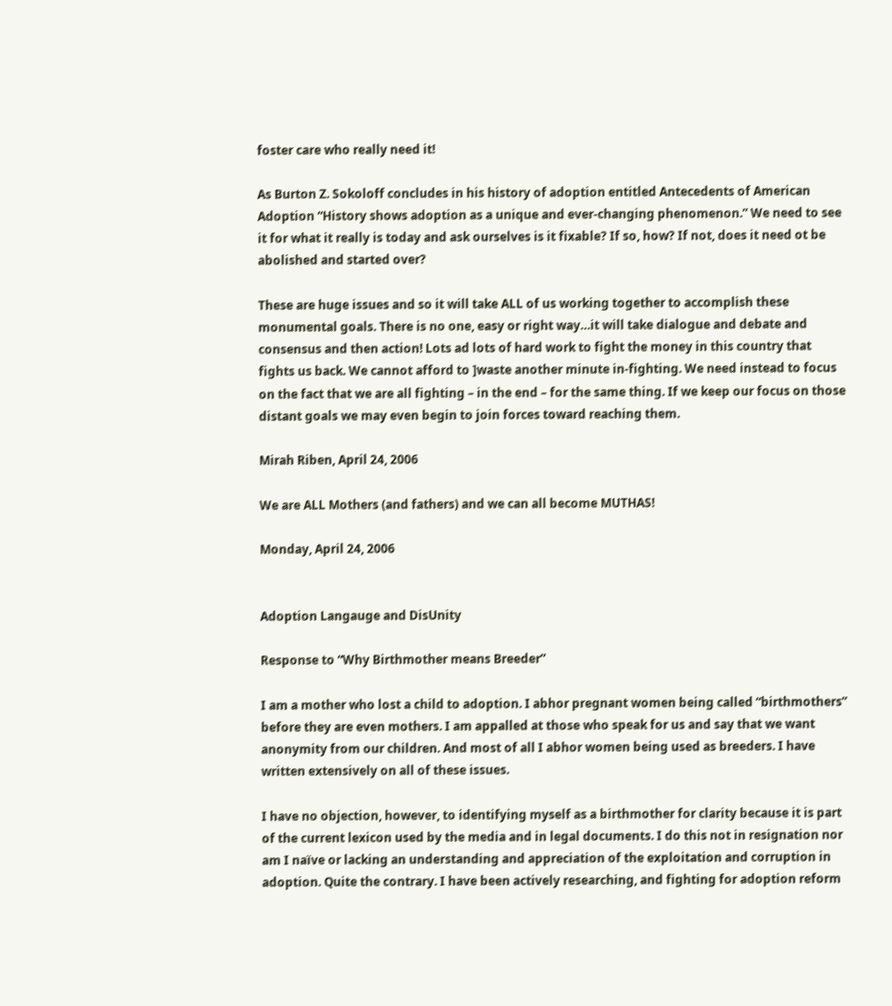foster care who really need it!

As Burton Z. Sokoloff concludes in his history of adoption entitled Antecedents of American Adoption “History shows adoption as a unique and ever-changing phenomenon.” We need to see it for what it really is today and ask ourselves is it fixable? If so, how? If not, does it need ot be abolished and started over?

These are huge issues and so it will take ALL of us working together to accomplish these monumental goals. There is no one, easy or right way…it will take dialogue and debate and consensus and then action! Lots ad lots of hard work to fight the money in this country that fights us back. We cannot afford to ]waste another minute in-fighting. We need instead to focus on the fact that we are all fighting – in the end – for the same thing. If we keep our focus on those distant goals we may even begin to join forces toward reaching them.

Mirah Riben, April 24, 2006

We are ALL Mothers (and fathers) and we can all become MUTHAS!

Monday, April 24, 2006


Adoption Langauge and DisUnity

Response to “Why Birthmother means Breeder”

I am a mother who lost a child to adoption. I abhor pregnant women being called “birthmothers” before they are even mothers. I am appalled at those who speak for us and say that we want anonymity from our children. And most of all I abhor women being used as breeders. I have written extensively on all of these issues.

I have no objection, however, to identifying myself as a birthmother for clarity because it is part of the current lexicon used by the media and in legal documents. I do this not in resignation nor am I naïve or lacking an understanding and appreciation of the exploitation and corruption in adoption. Quite the contrary. I have been actively researching, and fighting for adoption reform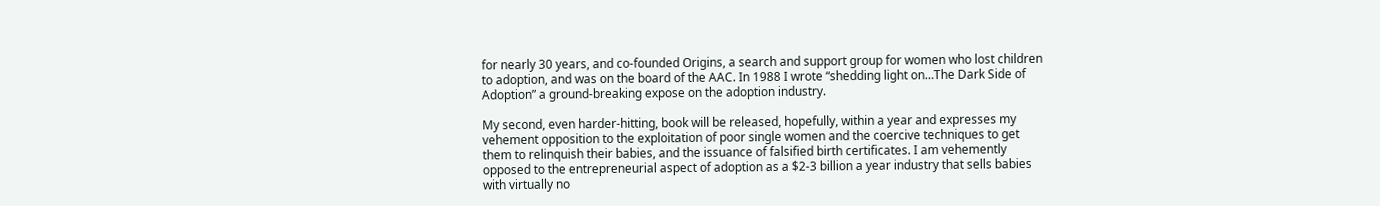for nearly 30 years, and co-founded Origins, a search and support group for women who lost children to adoption, and was on the board of the AAC. In 1988 I wrote “shedding light on…The Dark Side of Adoption” a ground-breaking expose on the adoption industry.

My second, even harder-hitting, book will be released, hopefully, within a year and expresses my vehement opposition to the exploitation of poor single women and the coercive techniques to get them to relinquish their babies, and the issuance of falsified birth certificates. I am vehemently opposed to the entrepreneurial aspect of adoption as a $2-3 billion a year industry that sells babies with virtually no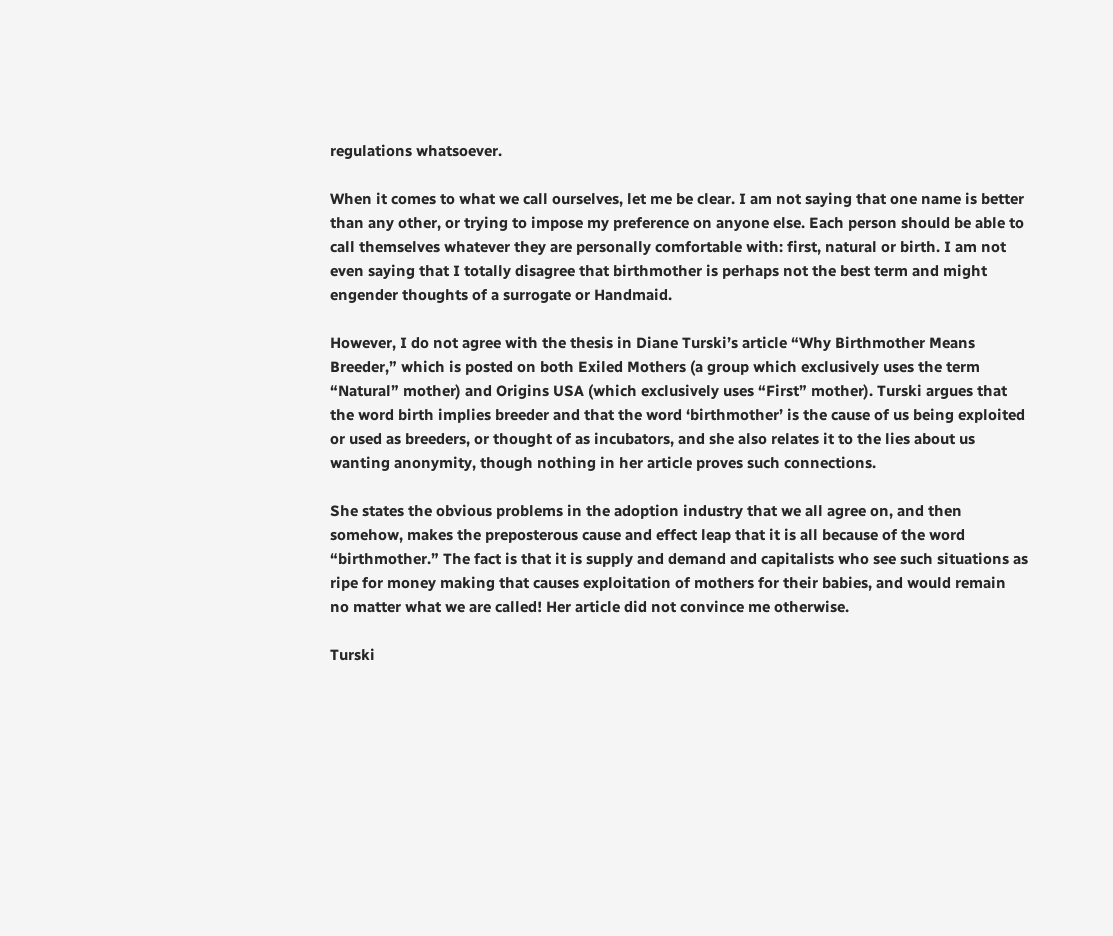regulations whatsoever.

When it comes to what we call ourselves, let me be clear. I am not saying that one name is better than any other, or trying to impose my preference on anyone else. Each person should be able to call themselves whatever they are personally comfortable with: first, natural or birth. I am not even saying that I totally disagree that birthmother is perhaps not the best term and might engender thoughts of a surrogate or Handmaid.

However, I do not agree with the thesis in Diane Turski’s article “Why Birthmother Means Breeder,” which is posted on both Exiled Mothers (a group which exclusively uses the term “Natural” mother) and Origins USA (which exclusively uses “First” mother). Turski argues that the word birth implies breeder and that the word ‘birthmother’ is the cause of us being exploited or used as breeders, or thought of as incubators, and she also relates it to the lies about us wanting anonymity, though nothing in her article proves such connections.

She states the obvious problems in the adoption industry that we all agree on, and then somehow, makes the preposterous cause and effect leap that it is all because of the word “birthmother.” The fact is that it is supply and demand and capitalists who see such situations as ripe for money making that causes exploitation of mothers for their babies, and would remain no matter what we are called! Her article did not convince me otherwise.

Turski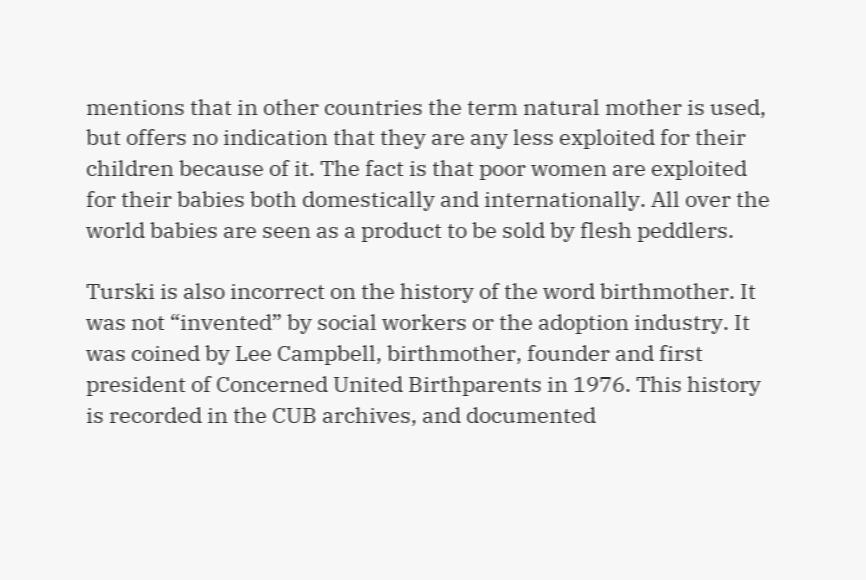mentions that in other countries the term natural mother is used, but offers no indication that they are any less exploited for their children because of it. The fact is that poor women are exploited for their babies both domestically and internationally. All over the world babies are seen as a product to be sold by flesh peddlers.

Turski is also incorrect on the history of the word birthmother. It was not “invented” by social workers or the adoption industry. It was coined by Lee Campbell, birthmother, founder and first president of Concerned United Birthparents in 1976. This history is recorded in the CUB archives, and documented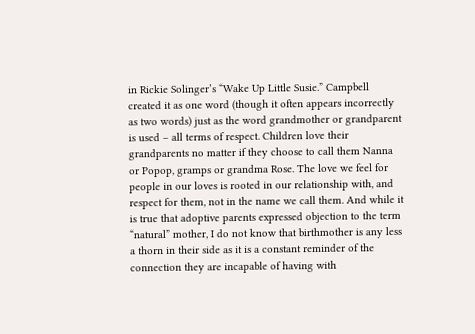in Rickie Solinger’s “Wake Up Little Susie.” Campbell created it as one word (though it often appears incorrectly as two words) just as the word grandmother or grandparent is used – all terms of respect. Children love their grandparents no matter if they choose to call them Nanna or Popop, gramps or grandma Rose. The love we feel for people in our loves is rooted in our relationship with, and respect for them, not in the name we call them. And while it is true that adoptive parents expressed objection to the term “natural” mother, I do not know that birthmother is any less a thorn in their side as it is a constant reminder of the connection they are incapable of having with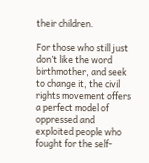their children.

For those who still just don’t like the word birthmother, and seek to change it, the civil rights movement offers a perfect model of oppressed and exploited people who fought for the self-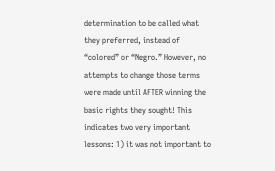determination to be called what they preferred, instead of “colored” or “Negro.” However, no attempts to change those terms were made until AFTER winning the basic rights they sought! This indicates two very important lessons: 1) it was not important to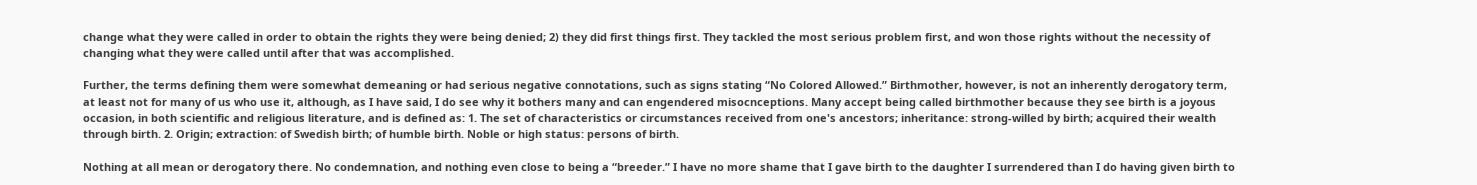change what they were called in order to obtain the rights they were being denied; 2) they did first things first. They tackled the most serious problem first, and won those rights without the necessity of changing what they were called until after that was accomplished.

Further, the terms defining them were somewhat demeaning or had serious negative connotations, such as signs stating “No Colored Allowed.” Birthmother, however, is not an inherently derogatory term, at least not for many of us who use it, although, as I have said, I do see why it bothers many and can engendered misocnceptions. Many accept being called birthmother because they see birth is a joyous occasion, in both scientific and religious literature, and is defined as: 1. The set of characteristics or circumstances received from one's ancestors; inheritance: strong-willed by birth; acquired their wealth through birth. 2. Origin; extraction: of Swedish birth; of humble birth. Noble or high status: persons of birth.

Nothing at all mean or derogatory there. No condemnation, and nothing even close to being a “breeder.” I have no more shame that I gave birth to the daughter I surrendered than I do having given birth to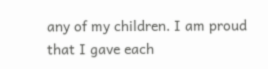any of my children. I am proud that I gave each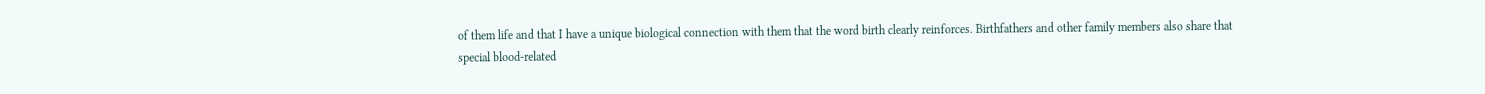of them life and that I have a unique biological connection with them that the word birth clearly reinforces. Birthfathers and other family members also share that special blood-related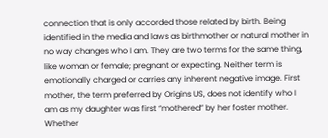connection that is only accorded those related by birth. Being identified in the media and laws as birthmother or natural mother in no way changes who I am. They are two terms for the same thing, like woman or female; pregnant or expecting. Neither term is emotionally charged or carries any inherent negative image. First mother, the term preferred by Origins US, does not identify who I am as my daughter was first “mothered” by her foster mother. Whether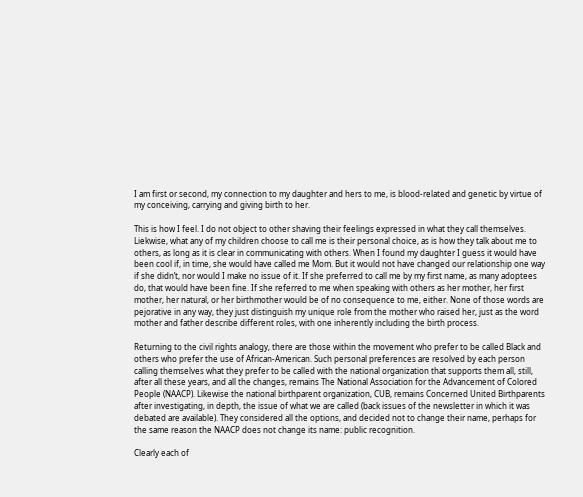I am first or second, my connection to my daughter and hers to me, is blood-related and genetic by virtue of my conceiving, carrying and giving birth to her.

This is how I feel. I do not object to other shaving their feelings expressed in what they call themselves. Liekwise, what any of my children choose to call me is their personal choice, as is how they talk about me to others, as long as it is clear in communicating with others. When I found my daughter I guess it would have been cool if, in time, she would have called me Mom. But it would not have changed our relationship one way if she didn’t, nor would I make no issue of it. If she preferred to call me by my first name, as many adoptees do, that would have been fine. If she referred to me when speaking with others as her mother, her first mother, her natural, or her birthmother would be of no consequence to me, either. None of those words are pejorative in any way, they just distinguish my unique role from the mother who raised her, just as the word mother and father describe different roles, with one inherently including the birth process.

Returning to the civil rights analogy, there are those within the movement who prefer to be called Black and others who prefer the use of African-American. Such personal preferences are resolved by each person calling themselves what they prefer to be called with the national organization that supports them all, still, after all these years, and all the changes, remains The National Association for the Advancement of Colored People (NAACP). Likewise the national birthparent organization, CUB, remains Concerned United Birthparents after investigating, in depth, the issue of what we are called (back issues of the newsletter in which it was debated are available). They considered all the options, and decided not to change their name, perhaps for the same reason the NAACP does not change its name: public recognition.

Clearly each of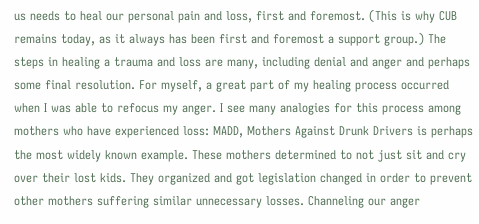us needs to heal our personal pain and loss, first and foremost. (This is why CUB remains today, as it always has been first and foremost a support group.) The steps in healing a trauma and loss are many, including denial and anger and perhaps some final resolution. For myself, a great part of my healing process occurred when I was able to refocus my anger. I see many analogies for this process among mothers who have experienced loss: MADD, Mothers Against Drunk Drivers is perhaps the most widely known example. These mothers determined to not just sit and cry over their lost kids. They organized and got legislation changed in order to prevent other mothers suffering similar unnecessary losses. Channeling our anger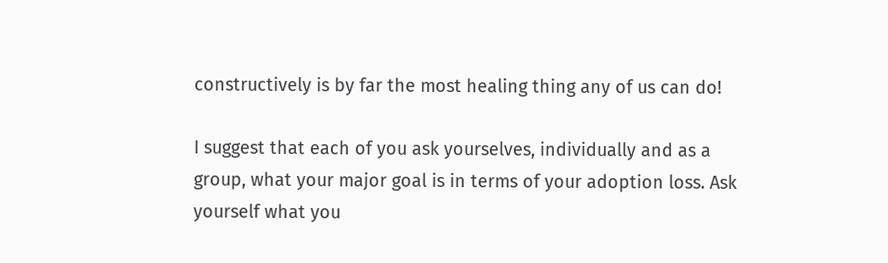constructively is by far the most healing thing any of us can do!

I suggest that each of you ask yourselves, individually and as a group, what your major goal is in terms of your adoption loss. Ask yourself what you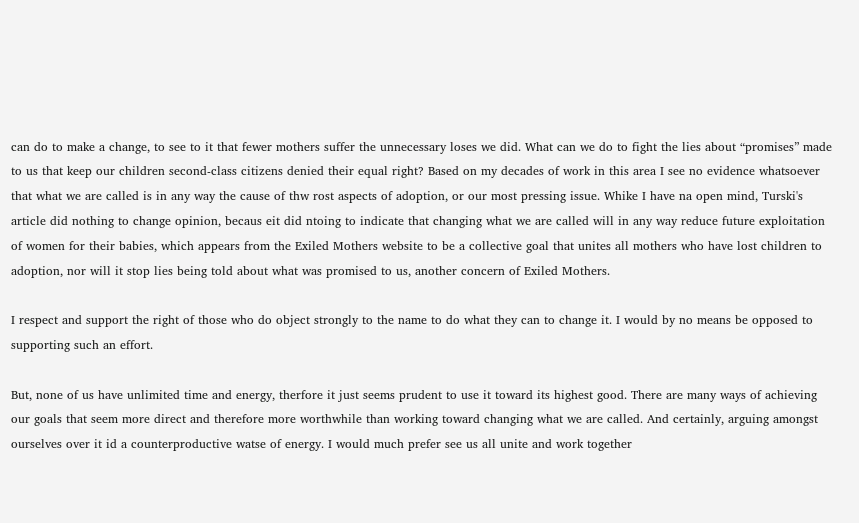can do to make a change, to see to it that fewer mothers suffer the unnecessary loses we did. What can we do to fight the lies about “promises” made to us that keep our children second-class citizens denied their equal right? Based on my decades of work in this area I see no evidence whatsoever that what we are called is in any way the cause of thw rost aspects of adoption, or our most pressing issue. Whike I have na open mind, Turski's article did nothing to change opinion, becaus eit did ntoing to indicate that changing what we are called will in any way reduce future exploitation of women for their babies, which appears from the Exiled Mothers website to be a collective goal that unites all mothers who have lost children to adoption, nor will it stop lies being told about what was promised to us, another concern of Exiled Mothers.

I respect and support the right of those who do object strongly to the name to do what they can to change it. I would by no means be opposed to supporting such an effort.

But, none of us have unlimited time and energy, therfore it just seems prudent to use it toward its highest good. There are many ways of achieving our goals that seem more direct and therefore more worthwhile than working toward changing what we are called. And certainly, arguing amongst ourselves over it id a counterproductive watse of energy. I would much prefer see us all unite and work together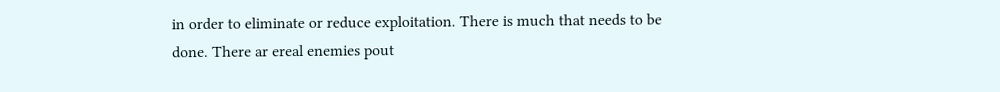in order to eliminate or reduce exploitation. There is much that needs to be done. There ar ereal enemies pout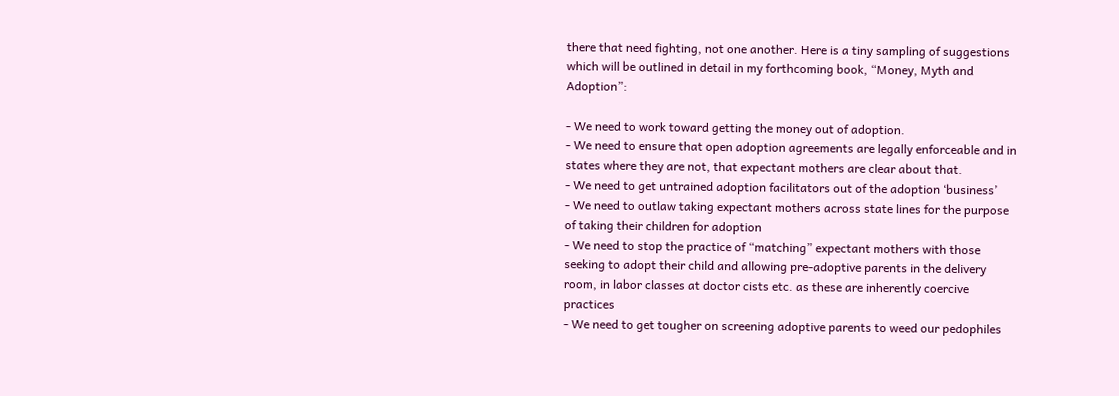there that need fighting, not one another. Here is a tiny sampling of suggestions which will be outlined in detail in my forthcoming book, “Money, Myth and Adoption”:

- We need to work toward getting the money out of adoption.
- We need to ensure that open adoption agreements are legally enforceable and in states where they are not, that expectant mothers are clear about that.
- We need to get untrained adoption facilitators out of the adoption ‘business’
- We need to outlaw taking expectant mothers across state lines for the purpose of taking their children for adoption
- We need to stop the practice of “matching” expectant mothers with those seeking to adopt their child and allowing pre-adoptive parents in the delivery room, in labor classes at doctor cists etc. as these are inherently coercive practices
- We need to get tougher on screening adoptive parents to weed our pedophiles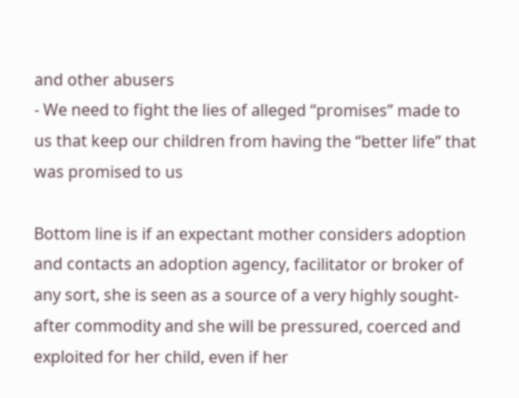and other abusers
- We need to fight the lies of alleged “promises” made to us that keep our children from having the “better life” that was promised to us

Bottom line is if an expectant mother considers adoption and contacts an adoption agency, facilitator or broker of any sort, she is seen as a source of a very highly sought-after commodity and she will be pressured, coerced and exploited for her child, even if her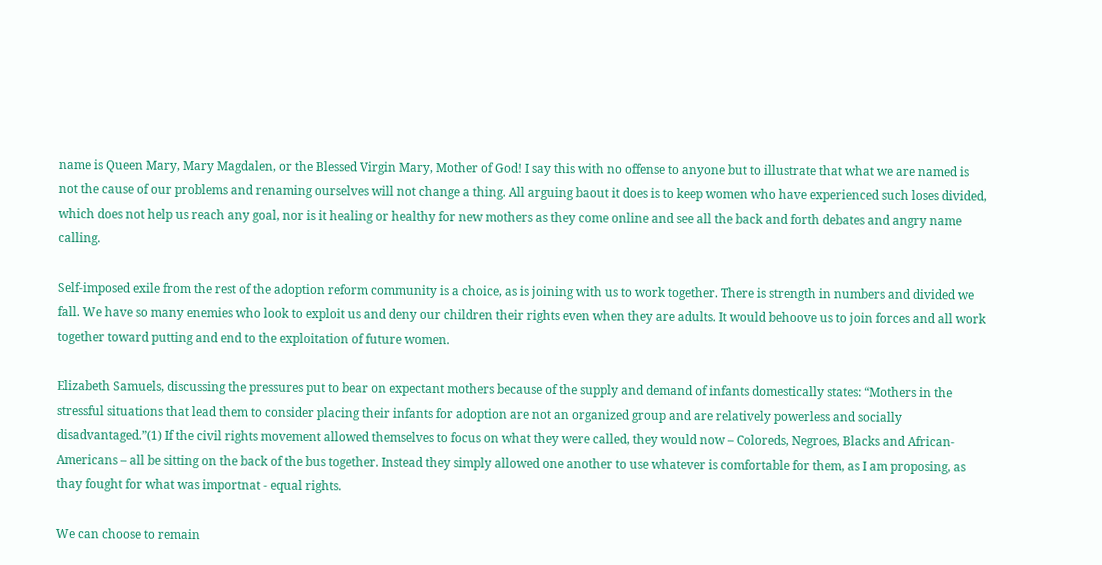name is Queen Mary, Mary Magdalen, or the Blessed Virgin Mary, Mother of God! I say this with no offense to anyone but to illustrate that what we are named is not the cause of our problems and renaming ourselves will not change a thing. All arguing baout it does is to keep women who have experienced such loses divided, which does not help us reach any goal, nor is it healing or healthy for new mothers as they come online and see all the back and forth debates and angry name calling.

Self-imposed exile from the rest of the adoption reform community is a choice, as is joining with us to work together. There is strength in numbers and divided we fall. We have so many enemies who look to exploit us and deny our children their rights even when they are adults. It would behoove us to join forces and all work together toward putting and end to the exploitation of future women.

Elizabeth Samuels, discussing the pressures put to bear on expectant mothers because of the supply and demand of infants domestically states: “Mothers in the stressful situations that lead them to consider placing their infants for adoption are not an organized group and are relatively powerless and socially disadvantaged.”(1) If the civil rights movement allowed themselves to focus on what they were called, they would now – Coloreds, Negroes, Blacks and African-Americans – all be sitting on the back of the bus together. Instead they simply allowed one another to use whatever is comfortable for them, as I am proposing, as thay fought for what was importnat - equal rights.

We can choose to remain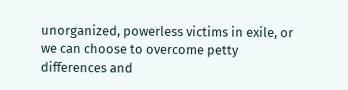unorganized, powerless victims in exile, or we can choose to overcome petty differences and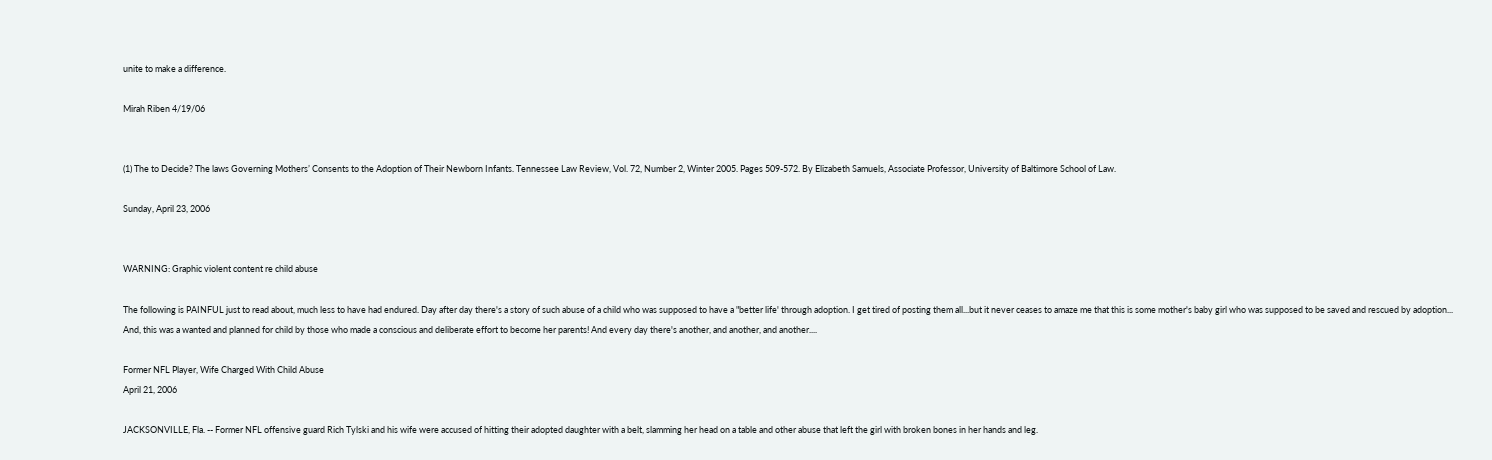unite to make a difference.

Mirah Riben 4/19/06


(1) The to Decide? The laws Governing Mothers’ Consents to the Adoption of Their Newborn Infants. Tennessee Law Review, Vol. 72, Number 2, Winter 2005. Pages 509-572. By Elizabeth Samuels, Associate Professor, University of Baltimore School of Law.

Sunday, April 23, 2006


WARNING: Graphic violent content re child abuse

The following is PAINFUL just to read about, much less to have had endured. Day after day there's a story of such abuse of a child who was supposed to have a "better life' through adoption. I get tired of posting them all...but it never ceases to amaze me that this is some mother's baby girl who was supposed to be saved and rescued by adoption... And, this was a wanted and planned for child by those who made a conscious and deliberate effort to become her parents! And every day there's another, and another, and another....

Former NFL Player, Wife Charged With Child Abuse
April 21, 2006

JACKSONVILLE, Fla. -- Former NFL offensive guard Rich Tylski and his wife were accused of hitting their adopted daughter with a belt, slamming her head on a table and other abuse that left the girl with broken bones in her hands and leg.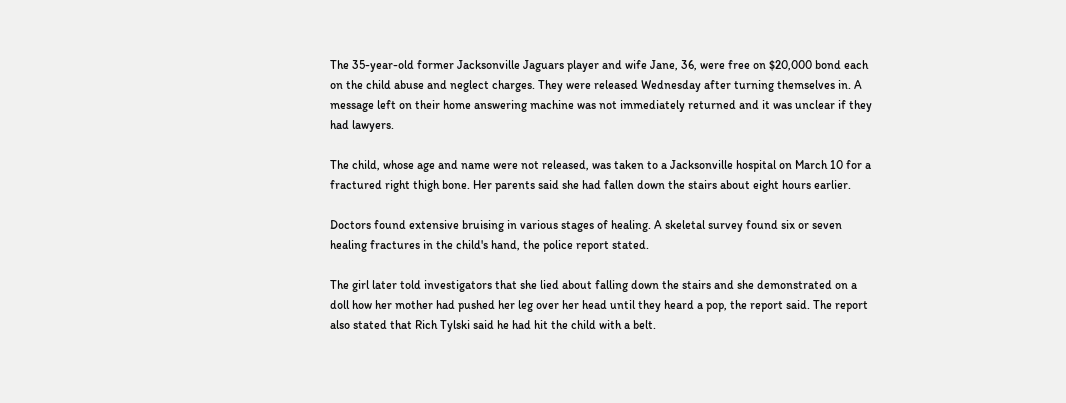The 35-year-old former Jacksonville Jaguars player and wife Jane, 36, were free on $20,000 bond each on the child abuse and neglect charges. They were released Wednesday after turning themselves in. A message left on their home answering machine was not immediately returned and it was unclear if they had lawyers.

The child, whose age and name were not released, was taken to a Jacksonville hospital on March 10 for a fractured right thigh bone. Her parents said she had fallen down the stairs about eight hours earlier.

Doctors found extensive bruising in various stages of healing. A skeletal survey found six or seven healing fractures in the child's hand, the police report stated.

The girl later told investigators that she lied about falling down the stairs and she demonstrated on a doll how her mother had pushed her leg over her head until they heard a pop, the report said. The report also stated that Rich Tylski said he had hit the child with a belt.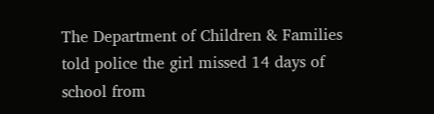The Department of Children & Families told police the girl missed 14 days of school from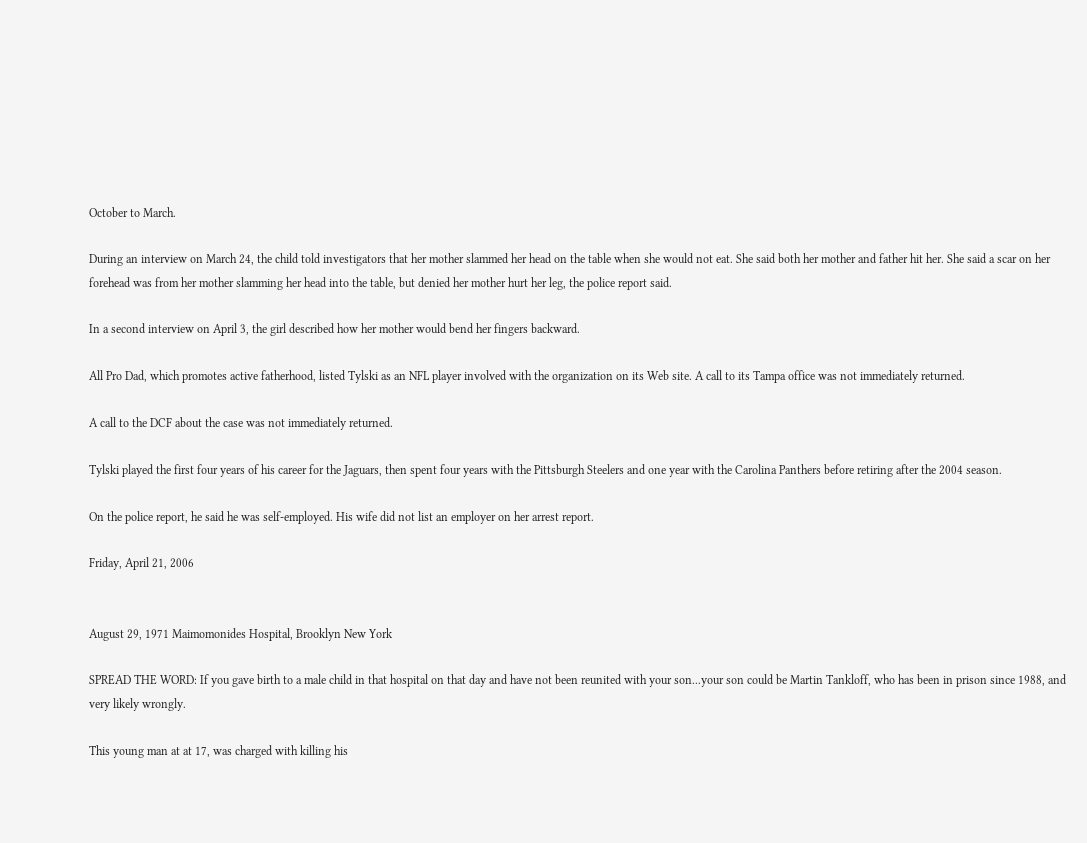October to March.

During an interview on March 24, the child told investigators that her mother slammed her head on the table when she would not eat. She said both her mother and father hit her. She said a scar on her forehead was from her mother slamming her head into the table, but denied her mother hurt her leg, the police report said.

In a second interview on April 3, the girl described how her mother would bend her fingers backward.

All Pro Dad, which promotes active fatherhood, listed Tylski as an NFL player involved with the organization on its Web site. A call to its Tampa office was not immediately returned.

A call to the DCF about the case was not immediately returned.

Tylski played the first four years of his career for the Jaguars, then spent four years with the Pittsburgh Steelers and one year with the Carolina Panthers before retiring after the 2004 season.

On the police report, he said he was self-employed. His wife did not list an employer on her arrest report.

Friday, April 21, 2006


August 29, 1971 Maimomonides Hospital, Brooklyn New York

SPREAD THE WORD: If you gave birth to a male child in that hospital on that day and have not been reunited with your son...your son could be Martin Tankloff, who has been in prison since 1988, and very likely wrongly.

This young man at at 17, was charged with killing his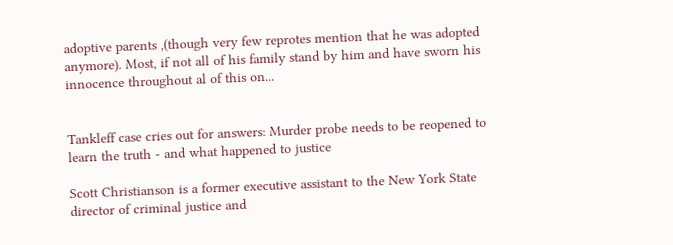adoptive parents ,(though very few reprotes mention that he was adopted anymore). Most, if not all of his family stand by him and have sworn his innocence throughout al of this on...


Tankleff case cries out for answers: Murder probe needs to be reopened to learn the truth - and what happened to justice

Scott Christianson is a former executive assistant to the New York State director of criminal justice and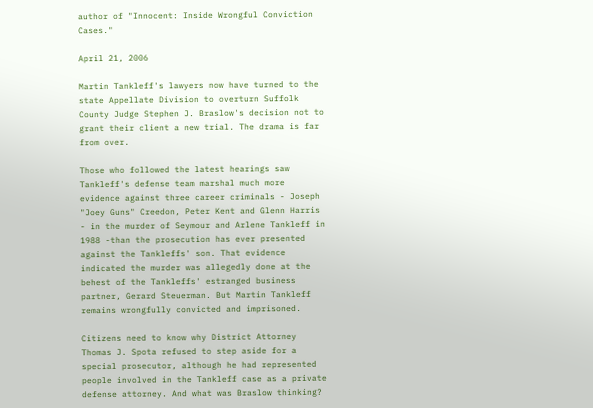author of "Innocent: Inside Wrongful Conviction Cases."

April 21, 2006

Martin Tankleff's lawyers now have turned to the state Appellate Division to overturn Suffolk County Judge Stephen J. Braslow's decision not to grant their client a new trial. The drama is far from over.

Those who followed the latest hearings saw Tankleff's defense team marshal much more evidence against three career criminals - Joseph "Joey Guns" Creedon, Peter Kent and Glenn Harris - in the murder of Seymour and Arlene Tankleff in 1988 -than the prosecution has ever presented against the Tankleffs' son. That evidence indicated the murder was allegedly done at the behest of the Tankleffs' estranged business partner, Gerard Steuerman. But Martin Tankleff remains wrongfully convicted and imprisoned.

Citizens need to know why District Attorney Thomas J. Spota refused to step aside for a special prosecutor, although he had represented people involved in the Tankleff case as a private defense attorney. And what was Braslow thinking?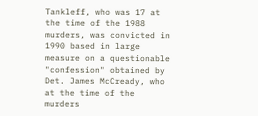Tankleff, who was 17 at the time of the 1988 murders, was convicted in 1990 based in large measure on a questionable "confession" obtained by Det. James McCready, who at the time of the murders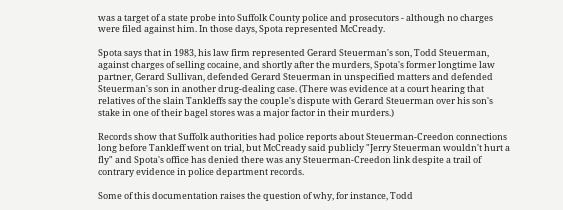was a target of a state probe into Suffolk County police and prosecutors - although no charges were filed against him. In those days, Spota represented McCready.

Spota says that in 1983, his law firm represented Gerard Steuerman's son, Todd Steuerman, against charges of selling cocaine, and shortly after the murders, Spota's former longtime law partner, Gerard Sullivan, defended Gerard Steuerman in unspecified matters and defended Steuerman's son in another drug-dealing case. (There was evidence at a court hearing that relatives of the slain Tankleffs say the couple's dispute with Gerard Steuerman over his son's stake in one of their bagel stores was a major factor in their murders.)

Records show that Suffolk authorities had police reports about Steuerman-Creedon connections long before Tankleff went on trial, but McCready said publicly "Jerry Steuerman wouldn't hurt a fly" and Spota's office has denied there was any Steuerman-Creedon link despite a trail of contrary evidence in police department records.

Some of this documentation raises the question of why, for instance, Todd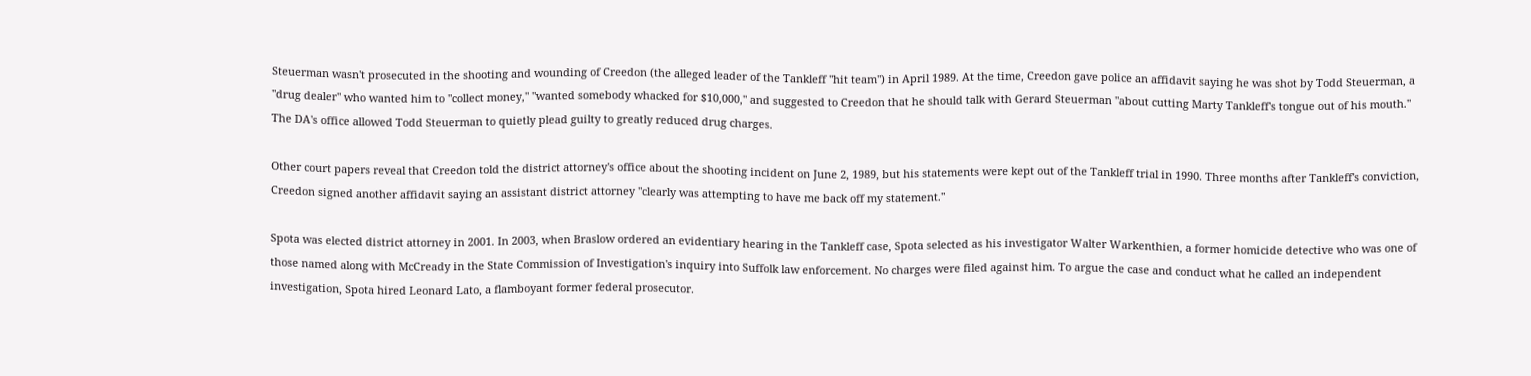Steuerman wasn't prosecuted in the shooting and wounding of Creedon (the alleged leader of the Tankleff "hit team") in April 1989. At the time, Creedon gave police an affidavit saying he was shot by Todd Steuerman, a "drug dealer" who wanted him to "collect money," "wanted somebody whacked for $10,000," and suggested to Creedon that he should talk with Gerard Steuerman "about cutting Marty Tankleff's tongue out of his mouth." The DA's office allowed Todd Steuerman to quietly plead guilty to greatly reduced drug charges.

Other court papers reveal that Creedon told the district attorney's office about the shooting incident on June 2, 1989, but his statements were kept out of the Tankleff trial in 1990. Three months after Tankleff's conviction, Creedon signed another affidavit saying an assistant district attorney "clearly was attempting to have me back off my statement."

Spota was elected district attorney in 2001. In 2003, when Braslow ordered an evidentiary hearing in the Tankleff case, Spota selected as his investigator Walter Warkenthien, a former homicide detective who was one of those named along with McCready in the State Commission of Investigation's inquiry into Suffolk law enforcement. No charges were filed against him. To argue the case and conduct what he called an independent investigation, Spota hired Leonard Lato, a flamboyant former federal prosecutor.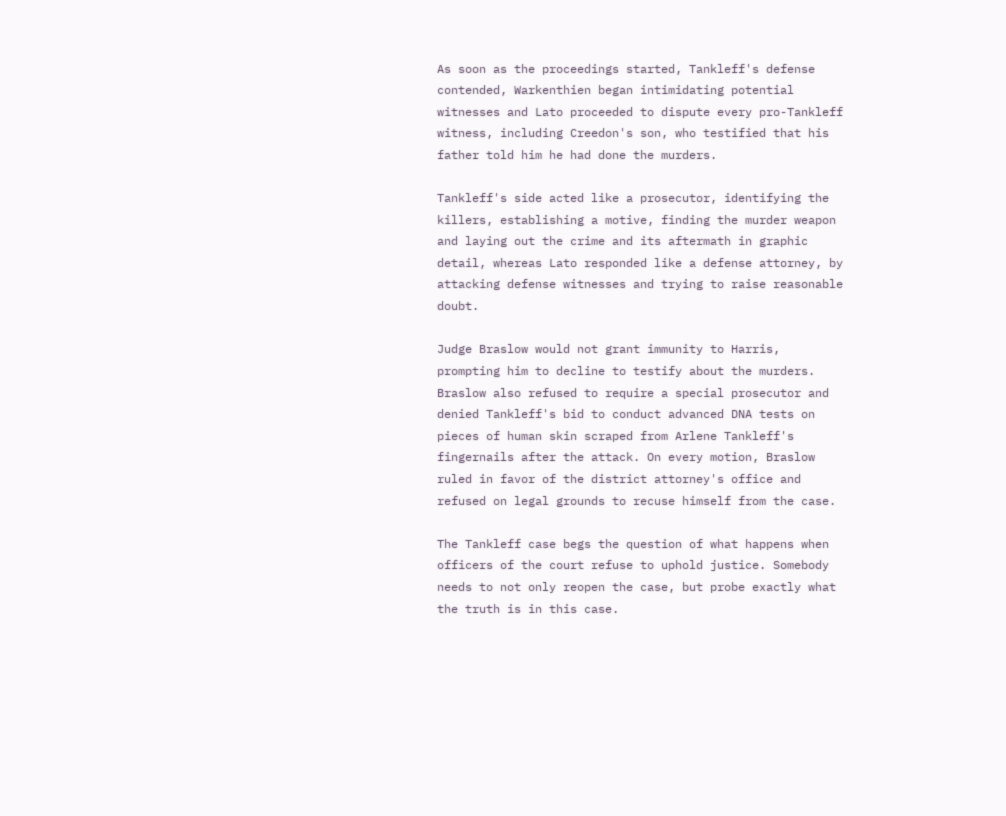As soon as the proceedings started, Tankleff's defense contended, Warkenthien began intimidating potential witnesses and Lato proceeded to dispute every pro-Tankleff witness, including Creedon's son, who testified that his father told him he had done the murders.

Tankleff's side acted like a prosecutor, identifying the killers, establishing a motive, finding the murder weapon and laying out the crime and its aftermath in graphic detail, whereas Lato responded like a defense attorney, by attacking defense witnesses and trying to raise reasonable doubt.

Judge Braslow would not grant immunity to Harris, prompting him to decline to testify about the murders. Braslow also refused to require a special prosecutor and denied Tankleff's bid to conduct advanced DNA tests on pieces of human skin scraped from Arlene Tankleff's fingernails after the attack. On every motion, Braslow ruled in favor of the district attorney's office and refused on legal grounds to recuse himself from the case.

The Tankleff case begs the question of what happens when officers of the court refuse to uphold justice. Somebody needs to not only reopen the case, but probe exactly what the truth is in this case.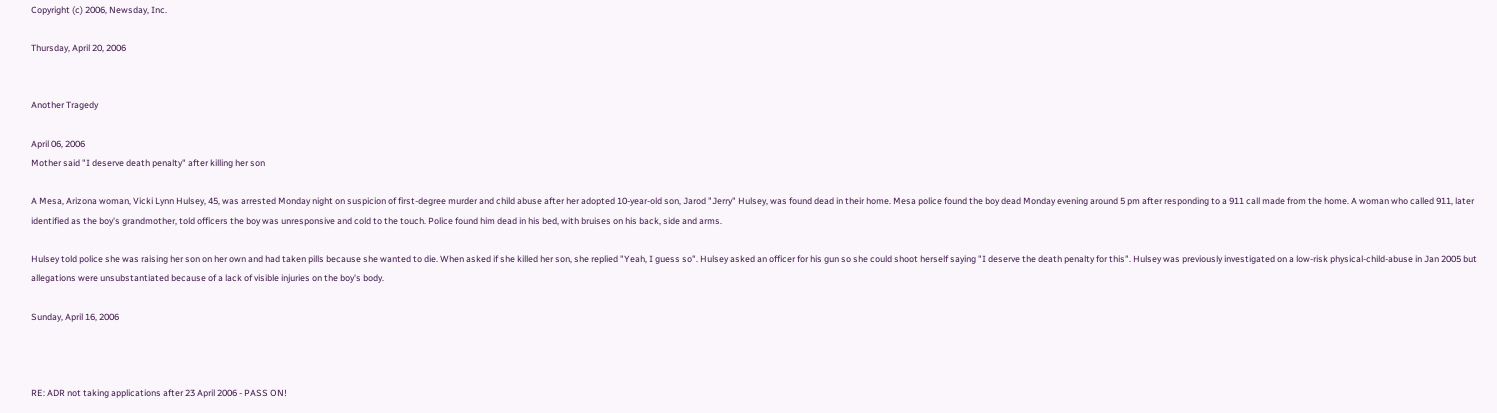Copyright (c) 2006, Newsday, Inc.

Thursday, April 20, 2006


Another Tragedy

April 06, 2006
Mother said "I deserve death penalty" after killing her son

A Mesa, Arizona woman, Vicki Lynn Hulsey, 45, was arrested Monday night on suspicion of first-degree murder and child abuse after her adopted 10-year-old son, Jarod "Jerry" Hulsey, was found dead in their home. Mesa police found the boy dead Monday evening around 5 pm after responding to a 911 call made from the home. A woman who called 911, later identified as the boy's grandmother, told officers the boy was unresponsive and cold to the touch. Police found him dead in his bed, with bruises on his back, side and arms.

Hulsey told police she was raising her son on her own and had taken pills because she wanted to die. When asked if she killed her son, she replied "Yeah, I guess so". Hulsey asked an officer for his gun so she could shoot herself saying "I deserve the death penalty for this". Hulsey was previously investigated on a low-risk physical-child-abuse in Jan 2005 but allegations were unsubstantiated because of a lack of visible injuries on the boy's body.

Sunday, April 16, 2006



RE: ADR not taking applications after 23 April 2006 - PASS ON!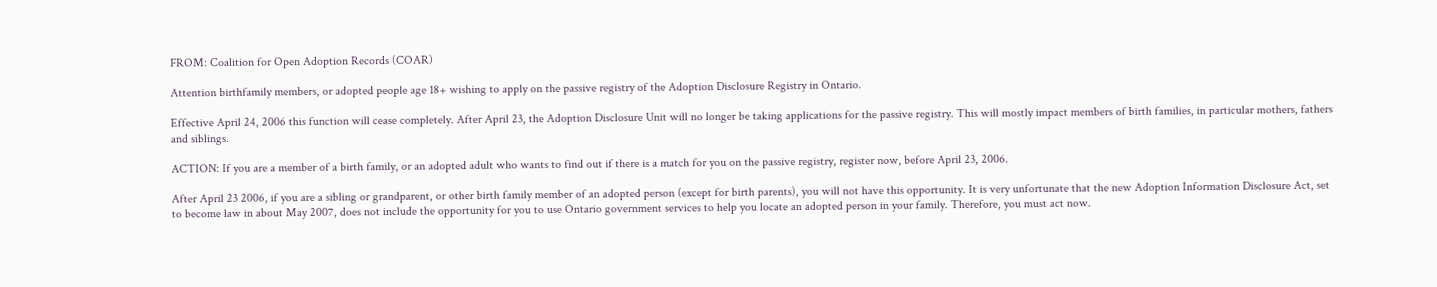FROM: Coalition for Open Adoption Records (COAR)

Attention birthfamily members, or adopted people age 18+ wishing to apply on the passive registry of the Adoption Disclosure Registry in Ontario.

Effective April 24, 2006 this function will cease completely. After April 23, the Adoption Disclosure Unit will no longer be taking applications for the passive registry. This will mostly impact members of birth families, in particular mothers, fathers and siblings.

ACTION: If you are a member of a birth family, or an adopted adult who wants to find out if there is a match for you on the passive registry, register now, before April 23, 2006.

After April 23 2006, if you are a sibling or grandparent, or other birth family member of an adopted person (except for birth parents), you will not have this opportunity. It is very unfortunate that the new Adoption Information Disclosure Act, set to become law in about May 2007, does not include the opportunity for you to use Ontario government services to help you locate an adopted person in your family. Therefore, you must act now.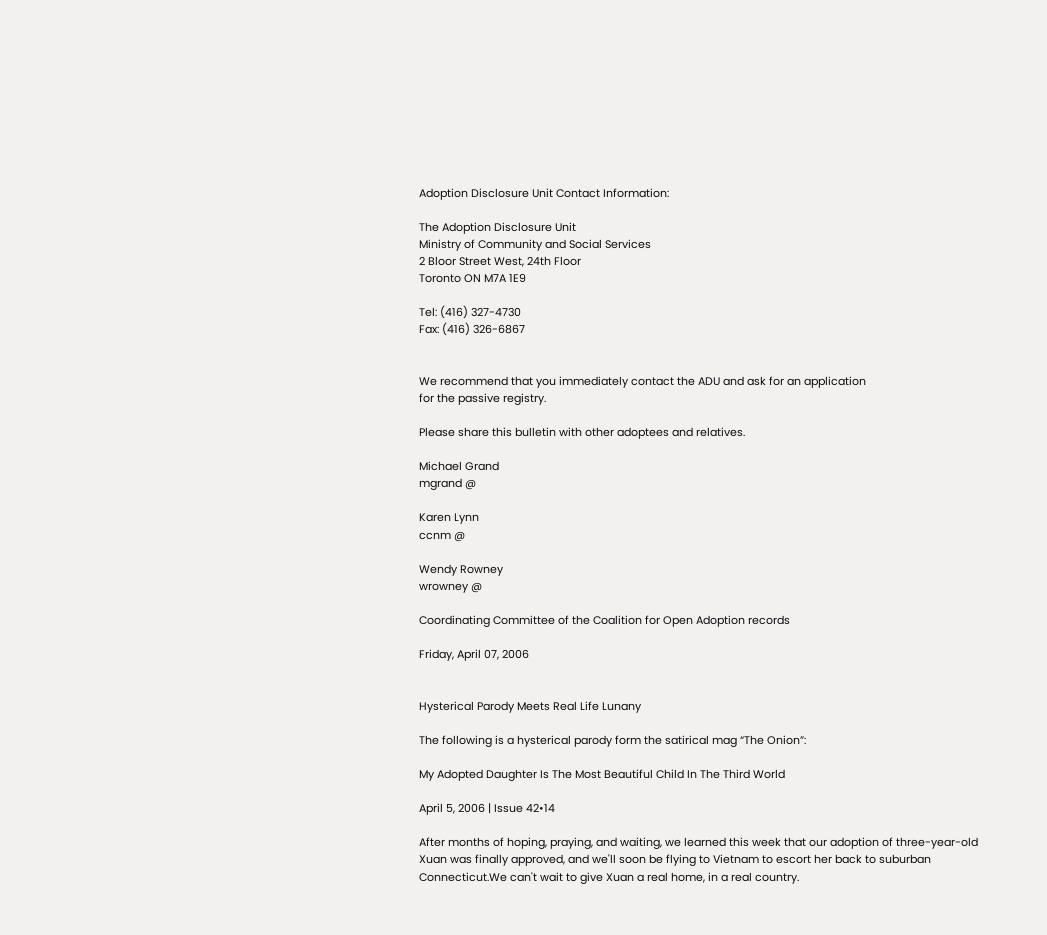Adoption Disclosure Unit Contact Information:

The Adoption Disclosure Unit
Ministry of Community and Social Services
2 Bloor Street West, 24th Floor
Toronto ON M7A 1E9

Tel: (416) 327-4730
Fax: (416) 326-6867


We recommend that you immediately contact the ADU and ask for an application
for the passive registry.

Please share this bulletin with other adoptees and relatives.

Michael Grand
mgrand @

Karen Lynn
ccnm @

Wendy Rowney
wrowney @

Coordinating Committee of the Coalition for Open Adoption records

Friday, April 07, 2006


Hysterical Parody Meets Real Life Lunany

The following is a hysterical parody form the satirical mag “The Onion”:

My Adopted Daughter Is The Most Beautiful Child In The Third World

April 5, 2006 | Issue 42•14

After months of hoping, praying, and waiting, we learned this week that our adoption of three-year-old Xuan was finally approved, and we'll soon be flying to Vietnam to escort her back to suburban Connecticut.We can't wait to give Xuan a real home, in a real country.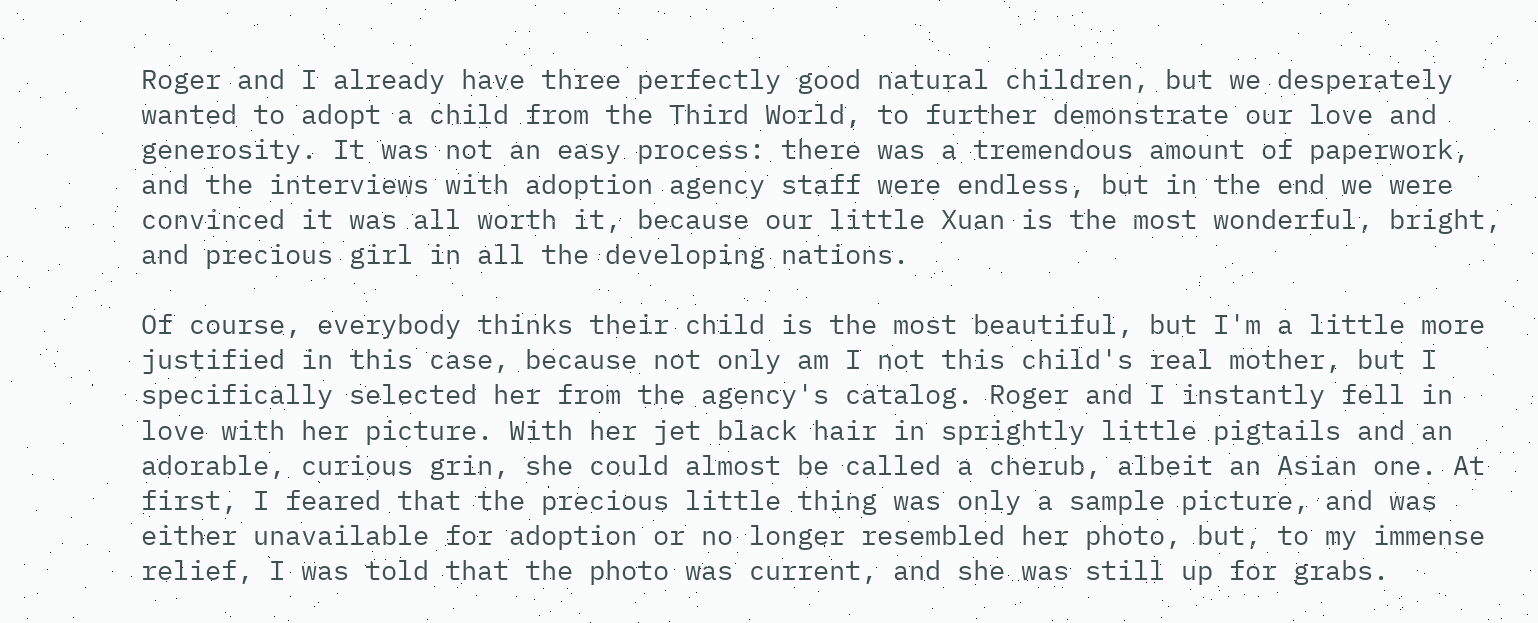Roger and I already have three perfectly good natural children, but we desperately wanted to adopt a child from the Third World, to further demonstrate our love and generosity. It was not an easy process: there was a tremendous amount of paperwork, and the interviews with adoption agency staff were endless, but in the end we were convinced it was all worth it, because our little Xuan is the most wonderful, bright, and precious girl in all the developing nations.

Of course, everybody thinks their child is the most beautiful, but I'm a little more justified in this case, because not only am I not this child's real mother, but I specifically selected her from the agency's catalog. Roger and I instantly fell in love with her picture. With her jet black hair in sprightly little pigtails and an adorable, curious grin, she could almost be called a cherub, albeit an Asian one. At first, I feared that the precious little thing was only a sample picture, and was either unavailable for adoption or no longer resembled her photo, but, to my immense relief, I was told that the photo was current, and she was still up for grabs.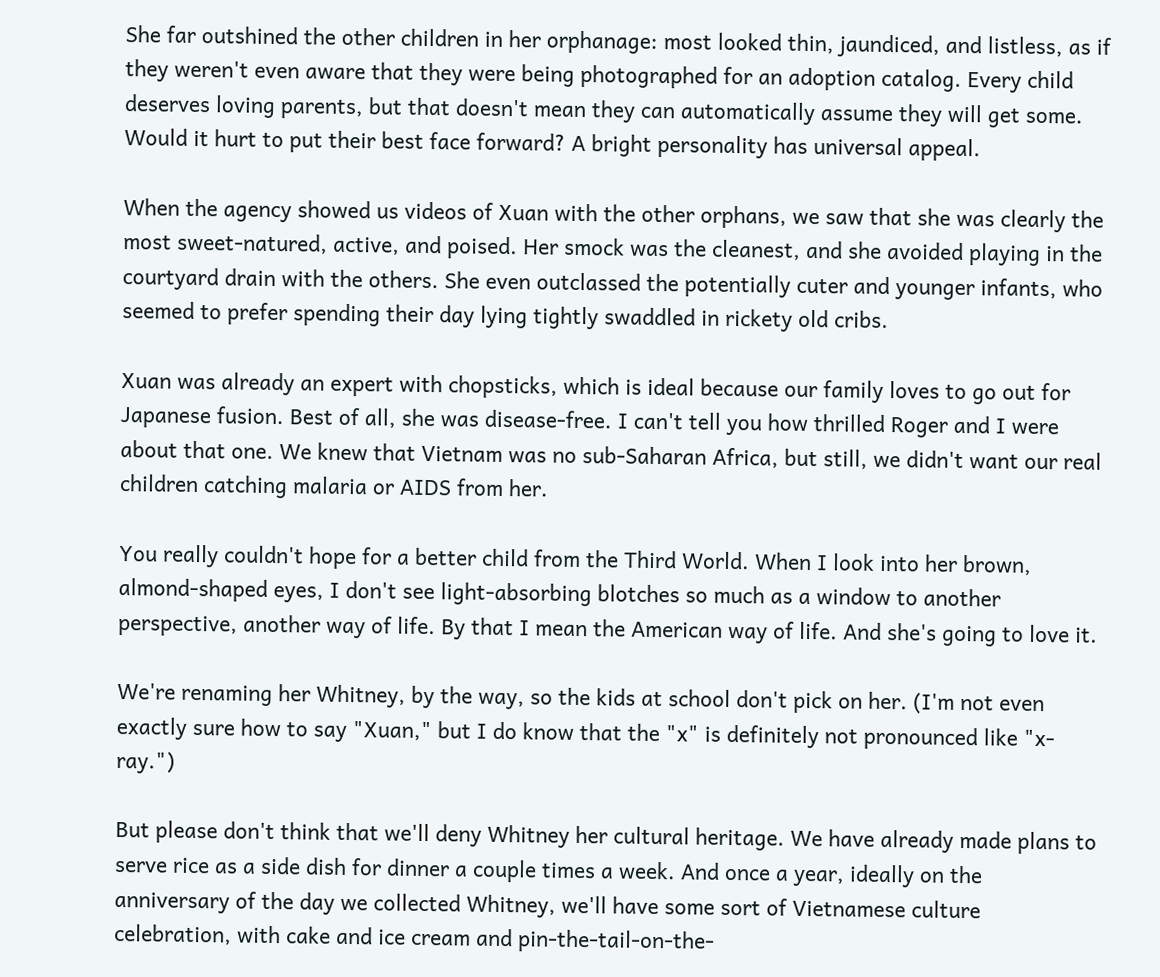She far outshined the other children in her orphanage: most looked thin, jaundiced, and listless, as if they weren't even aware that they were being photographed for an adoption catalog. Every child deserves loving parents, but that doesn't mean they can automatically assume they will get some. Would it hurt to put their best face forward? A bright personality has universal appeal.

When the agency showed us videos of Xuan with the other orphans, we saw that she was clearly the most sweet-natured, active, and poised. Her smock was the cleanest, and she avoided playing in the courtyard drain with the others. She even outclassed the potentially cuter and younger infants, who seemed to prefer spending their day lying tightly swaddled in rickety old cribs.

Xuan was already an expert with chopsticks, which is ideal because our family loves to go out for Japanese fusion. Best of all, she was disease-free. I can't tell you how thrilled Roger and I were about that one. We knew that Vietnam was no sub-Saharan Africa, but still, we didn't want our real children catching malaria or AIDS from her.

You really couldn't hope for a better child from the Third World. When I look into her brown, almond-shaped eyes, I don't see light-absorbing blotches so much as a window to another perspective, another way of life. By that I mean the American way of life. And she's going to love it.

We're renaming her Whitney, by the way, so the kids at school don't pick on her. (I'm not even exactly sure how to say "Xuan," but I do know that the "x" is definitely not pronounced like "x-ray.")

But please don't think that we'll deny Whitney her cultural heritage. We have already made plans to serve rice as a side dish for dinner a couple times a week. And once a year, ideally on the anniversary of the day we collected Whitney, we'll have some sort of Vietnamese culture celebration, with cake and ice cream and pin-the-tail-on-the-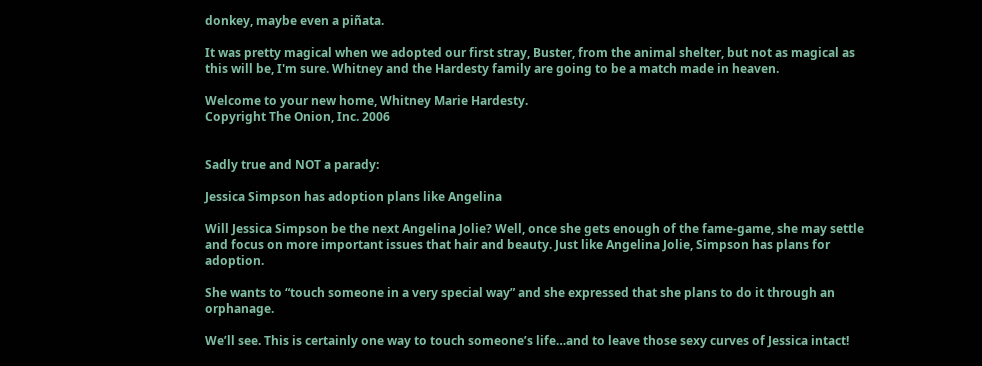donkey, maybe even a piñata.

It was pretty magical when we adopted our first stray, Buster, from the animal shelter, but not as magical as this will be, I'm sure. Whitney and the Hardesty family are going to be a match made in heaven.

Welcome to your new home, Whitney Marie Hardesty.
Copyright The Onion, Inc. 2006


Sadly true and NOT a parady:

Jessica Simpson has adoption plans like Angelina

Will Jessica Simpson be the next Angelina Jolie? Well, once she gets enough of the fame-game, she may settle and focus on more important issues that hair and beauty. Just like Angelina Jolie, Simpson has plans for adoption.

She wants to “touch someone in a very special way” and she expressed that she plans to do it through an orphanage.

We’ll see. This is certainly one way to touch someone’s life…and to leave those sexy curves of Jessica intact!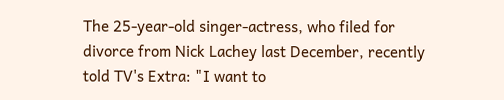The 25-year-old singer-actress, who filed for divorce from Nick Lachey last December, recently told TV's Extra: "I want to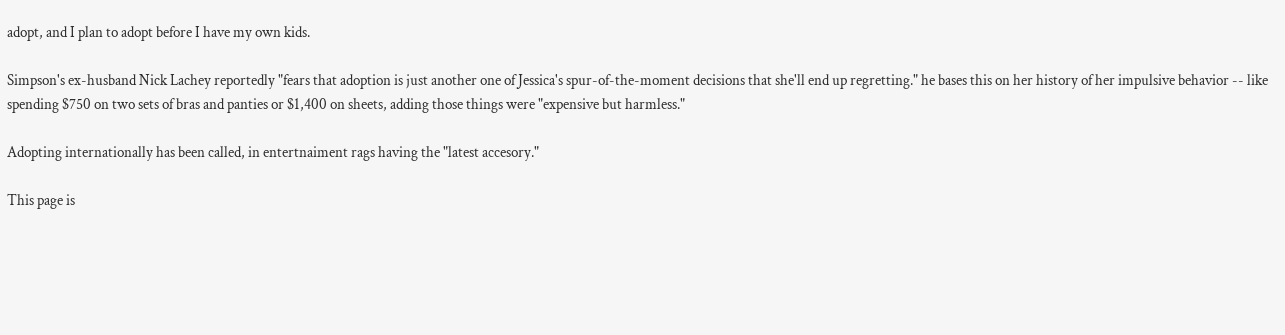adopt, and I plan to adopt before I have my own kids.

Simpson's ex-husband Nick Lachey reportedly "fears that adoption is just another one of Jessica's spur-of-the-moment decisions that she'll end up regretting." he bases this on her history of her impulsive behavior -- like spending $750 on two sets of bras and panties or $1,400 on sheets, adding those things were "expensive but harmless."

Adopting internationally has been called, in entertnaiment rags having the "latest accesory."

This page is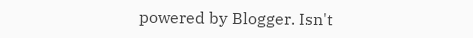powered by Blogger. Isn't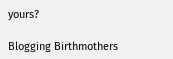yours?

Blogging Birthmothers